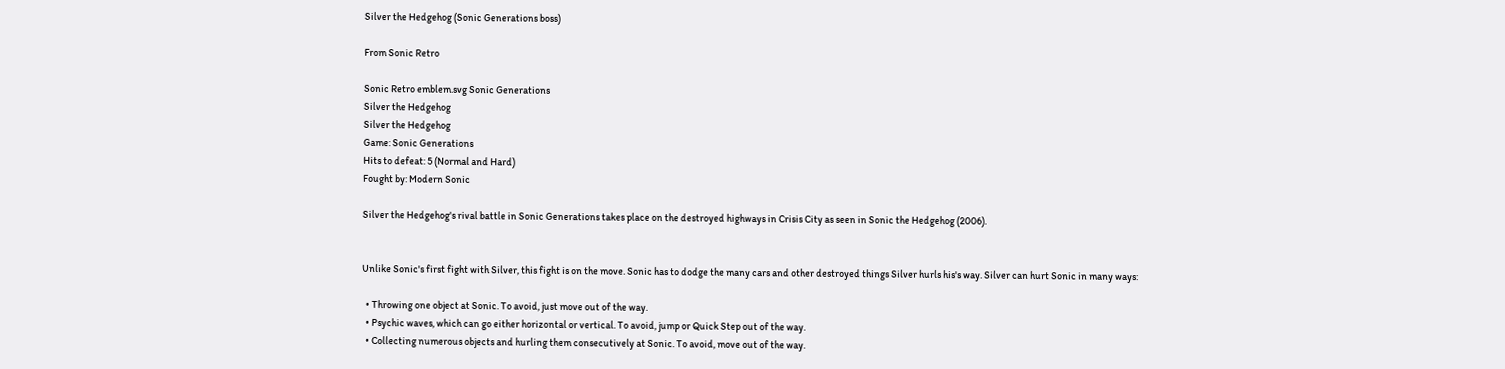Silver the Hedgehog (Sonic Generations boss)

From Sonic Retro

Sonic Retro emblem.svg Sonic Generations
Silver the Hedgehog
Silver the Hedgehog
Game: Sonic Generations
Hits to defeat: 5 (Normal and Hard)
Fought by: Modern Sonic

Silver the Hedgehog's rival battle in Sonic Generations takes place on the destroyed highways in Crisis City as seen in Sonic the Hedgehog (2006).


Unlike Sonic's first fight with Silver, this fight is on the move. Sonic has to dodge the many cars and other destroyed things Silver hurls his's way. Silver can hurt Sonic in many ways:

  • Throwing one object at Sonic. To avoid, just move out of the way.
  • Psychic waves, which can go either horizontal or vertical. To avoid, jump or Quick Step out of the way.
  • Collecting numerous objects and hurling them consecutively at Sonic. To avoid, move out of the way.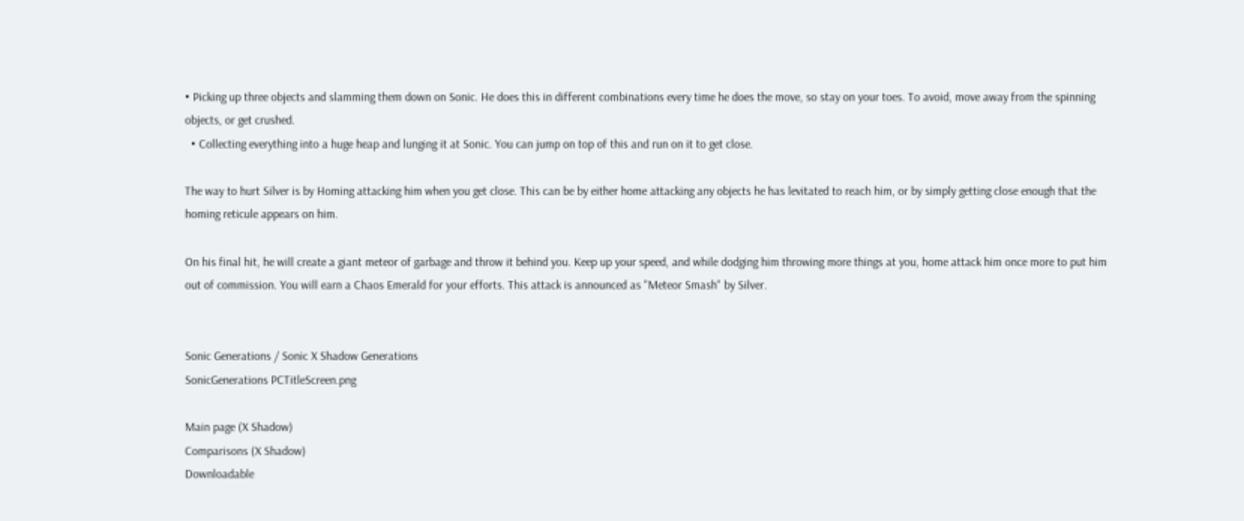• Picking up three objects and slamming them down on Sonic. He does this in different combinations every time he does the move, so stay on your toes. To avoid, move away from the spinning objects, or get crushed.
  • Collecting everything into a huge heap and lunging it at Sonic. You can jump on top of this and run on it to get close.

The way to hurt Silver is by Homing attacking him when you get close. This can be by either home attacking any objects he has levitated to reach him, or by simply getting close enough that the homing reticule appears on him.

On his final hit, he will create a giant meteor of garbage and throw it behind you. Keep up your speed, and while dodging him throwing more things at you, home attack him once more to put him out of commission. You will earn a Chaos Emerald for your efforts. This attack is announced as "Meteor Smash" by Silver.


Sonic Generations / Sonic X Shadow Generations
SonicGenerations PCTitleScreen.png

Main page (X Shadow)
Comparisons (X Shadow)
Downloadable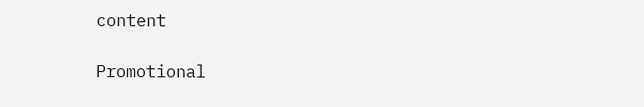content

Promotional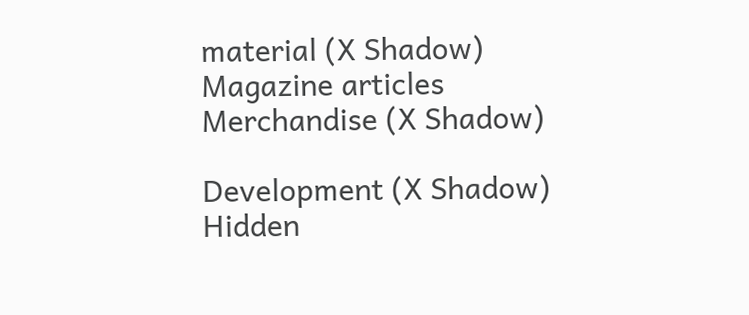material (X Shadow)
Magazine articles
Merchandise (X Shadow)

Development (X Shadow)
Hidden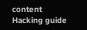content
Hacking guide